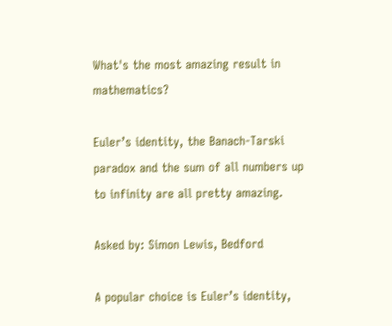What's the most amazing result in mathematics?

Euler’s identity, the Banach-Tarski paradox and the sum of all numbers up to infinity are all pretty amazing.

Asked by: Simon Lewis, Bedford

A popular choice is Euler’s identity,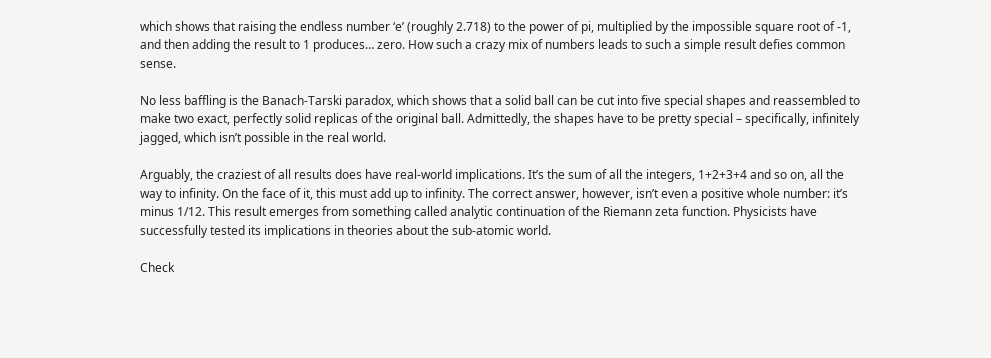which shows that raising the endless number ‘e’ (roughly 2.718) to the power of pi, multiplied by the impossible square root of -1, and then adding the result to 1 produces… zero. How such a crazy mix of numbers leads to such a simple result defies common sense.

No less baffling is the Banach-Tarski paradox, which shows that a solid ball can be cut into five special shapes and reassembled to make two exact, perfectly solid replicas of the original ball. Admittedly, the shapes have to be pretty special – specifically, infinitely jagged, which isn’t possible in the real world.

Arguably, the craziest of all results does have real-world implications. It’s the sum of all the integers, 1+2+3+4 and so on, all the way to infinity. On the face of it, this must add up to infinity. The correct answer, however, isn’t even a positive whole number: it’s minus 1/12. This result emerges from something called analytic continuation of the Riemann zeta function. Physicists have successfully tested its implications in theories about the sub-atomic world.

Check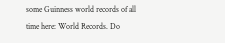some Guinness world records of all time here: World Records. Do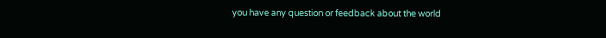you have any question or feedback about the world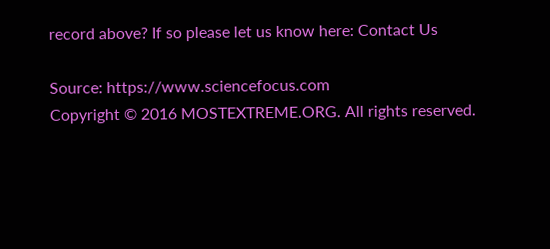record above? If so please let us know here: Contact Us

Source: https://www.sciencefocus.com
Copyright © 2016 MOSTEXTREME.ORG. All rights reserved.